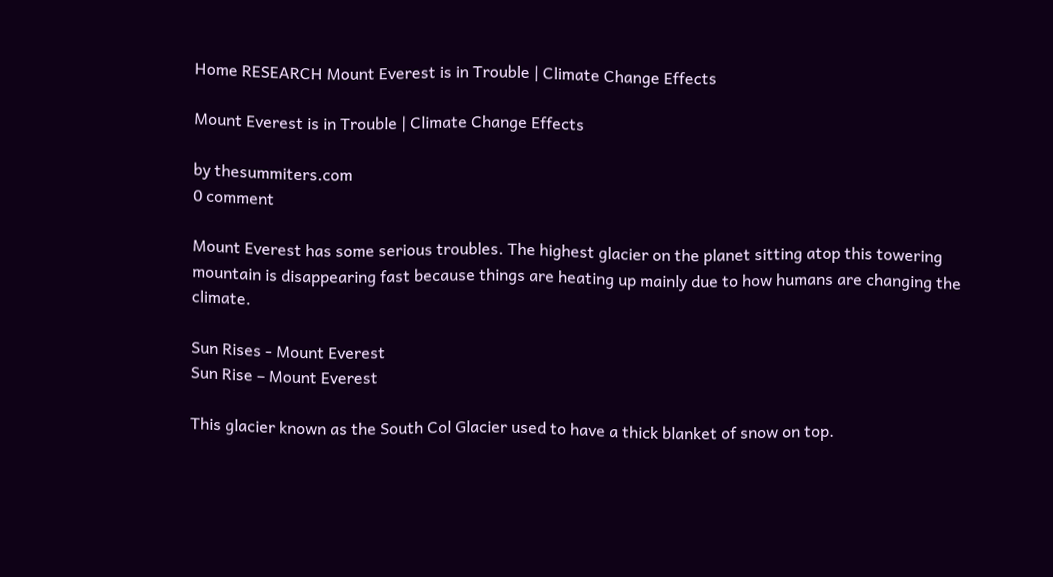Home RESEARCH Mount Everest is in Trouble | Climate Change Effects

Mount Everest is in Trouble | Climate Change Effects

by thesummiters.com
0 comment

Mount Everest has some serious troubles. The highest glacier on the planet sitting atop this towering mountain is disappearing fast because things are heating up mainly due to how humans are changing the climate.

Sun Rises - Mount Everest
Sun Rise – Mount Everest

This glacier known as the South Col Glacier used to have a thick blanket of snow on top.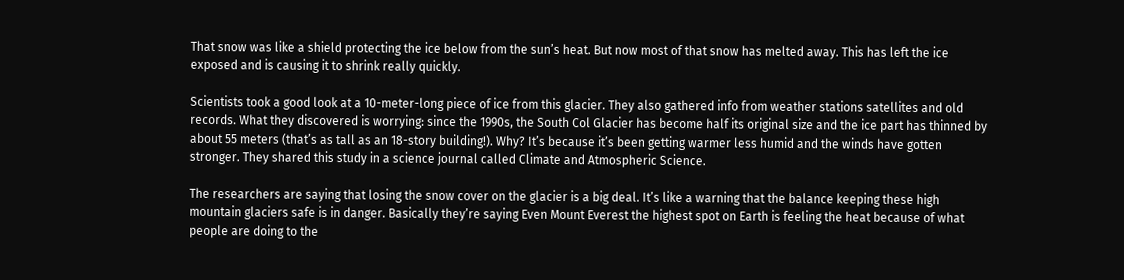That snow was like a shield protecting the ice below from the sun’s heat. But now most of that snow has melted away. This has left the ice exposed and is causing it to shrink really quickly.

Scientists took a good look at a 10-meter-long piece of ice from this glacier. They also gathered info from weather stations satellites and old records. What they discovered is worrying: since the 1990s, the South Col Glacier has become half its original size and the ice part has thinned by about 55 meters (that’s as tall as an 18-story building!). Why? It’s because it’s been getting warmer less humid and the winds have gotten stronger. They shared this study in a science journal called Climate and Atmospheric Science.

The researchers are saying that losing the snow cover on the glacier is a big deal. It’s like a warning that the balance keeping these high mountain glaciers safe is in danger. Basically they’re saying Even Mount Everest the highest spot on Earth is feeling the heat because of what people are doing to the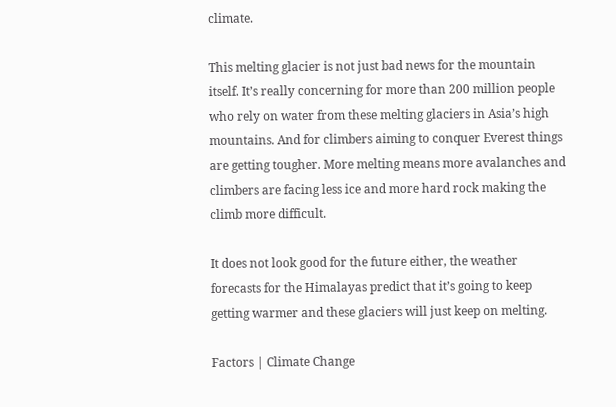climate.

This melting glacier is not just bad news for the mountain itself. It’s really concerning for more than 200 million people who rely on water from these melting glaciers in Asia’s high mountains. And for climbers aiming to conquer Everest things are getting tougher. More melting means more avalanches and climbers are facing less ice and more hard rock making the climb more difficult.

It does not look good for the future either, the weather forecasts for the Himalayas predict that it’s going to keep getting warmer and these glaciers will just keep on melting.

Factors | Climate Change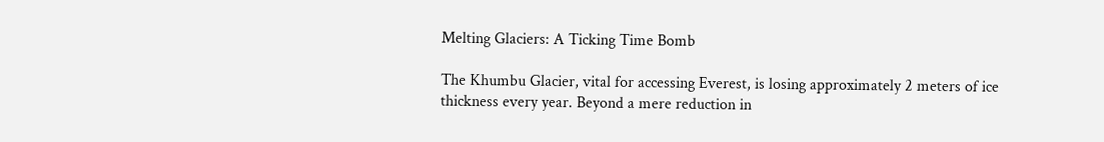Melting Glaciers: A Ticking Time Bomb

The Khumbu Glacier, vital for accessing Everest, is losing approximately 2 meters of ice thickness every year. Beyond a mere reduction in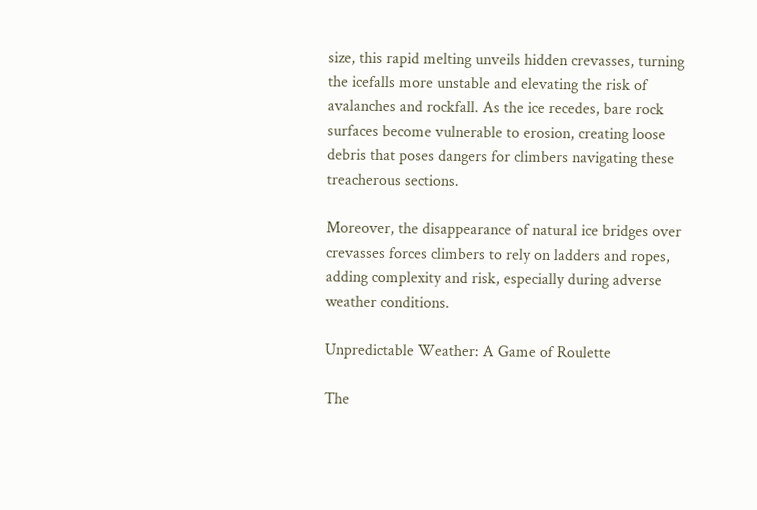size, this rapid melting unveils hidden crevasses, turning the icefalls more unstable and elevating the risk of avalanches and rockfall. As the ice recedes, bare rock surfaces become vulnerable to erosion, creating loose debris that poses dangers for climbers navigating these treacherous sections.

Moreover, the disappearance of natural ice bridges over crevasses forces climbers to rely on ladders and ropes, adding complexity and risk, especially during adverse weather conditions.

Unpredictable Weather: A Game of Roulette

The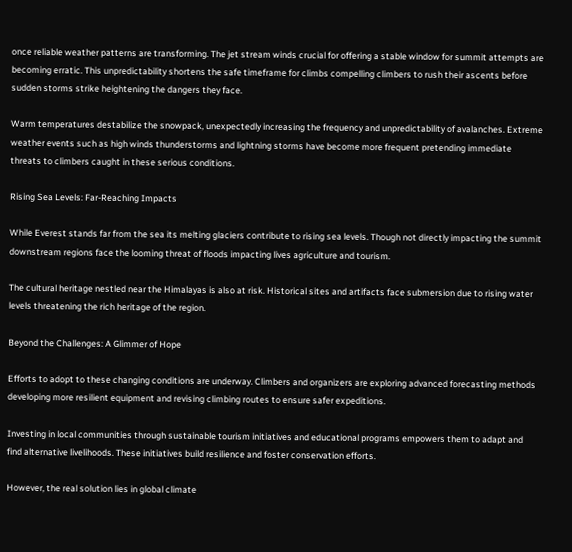once reliable weather patterns are transforming. The jet stream winds crucial for offering a stable window for summit attempts are becoming erratic. This unpredictability shortens the safe timeframe for climbs compelling climbers to rush their ascents before sudden storms strike heightening the dangers they face.

Warm temperatures destabilize the snowpack, unexpectedly increasing the frequency and unpredictability of avalanches. Extreme weather events such as high winds thunderstorms and lightning storms have become more frequent pretending immediate threats to climbers caught in these serious conditions.

Rising Sea Levels: Far-Reaching Impacts

While Everest stands far from the sea its melting glaciers contribute to rising sea levels. Though not directly impacting the summit downstream regions face the looming threat of floods impacting lives agriculture and tourism.

The cultural heritage nestled near the Himalayas is also at risk. Historical sites and artifacts face submersion due to rising water levels threatening the rich heritage of the region.

Beyond the Challenges: A Glimmer of Hope

Efforts to adopt to these changing conditions are underway. Climbers and organizers are exploring advanced forecasting methods developing more resilient equipment and revising climbing routes to ensure safer expeditions.

Investing in local communities through sustainable tourism initiatives and educational programs empowers them to adapt and find alternative livelihoods. These initiatives build resilience and foster conservation efforts.

However, the real solution lies in global climate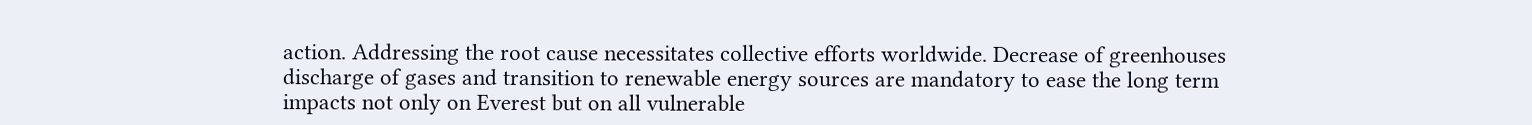action. Addressing the root cause necessitates collective efforts worldwide. Decrease of greenhouses discharge of gases and transition to renewable energy sources are mandatory to ease the long term impacts not only on Everest but on all vulnerable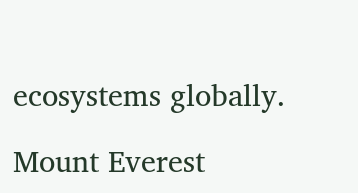ecosystems globally.

Mount Everest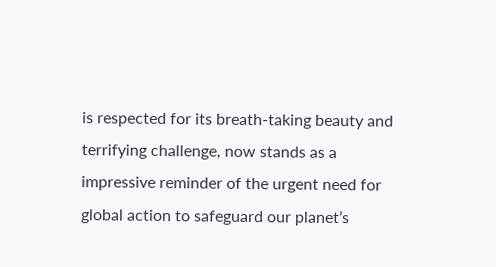is respected for its breath-taking beauty and terrifying challenge, now stands as a impressive reminder of the urgent need for global action to safeguard our planet’s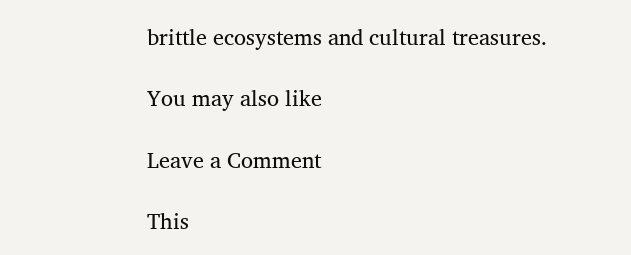brittle ecosystems and cultural treasures.

You may also like

Leave a Comment

This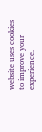website uses cookies to improve your experience.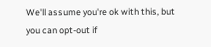We'll assume you're ok with this, but you can opt-out if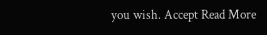you wish. Accept Read More